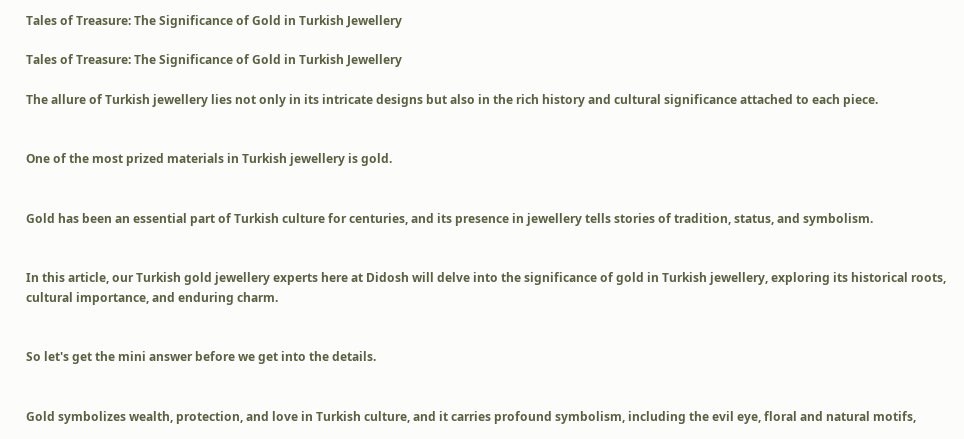Tales of Treasure: The Significance of Gold in Turkish Jewellery

Tales of Treasure: The Significance of Gold in Turkish Jewellery

The allure of Turkish jewellery lies not only in its intricate designs but also in the rich history and cultural significance attached to each piece.


One of the most prized materials in Turkish jewellery is gold.


Gold has been an essential part of Turkish culture for centuries, and its presence in jewellery tells stories of tradition, status, and symbolism.


In this article, our Turkish gold jewellery experts here at Didosh will delve into the significance of gold in Turkish jewellery, exploring its historical roots, cultural importance, and enduring charm.


So let's get the mini answer before we get into the details.


Gold symbolizes wealth, protection, and love in Turkish culture, and it carries profound symbolism, including the evil eye, floral and natural motifs,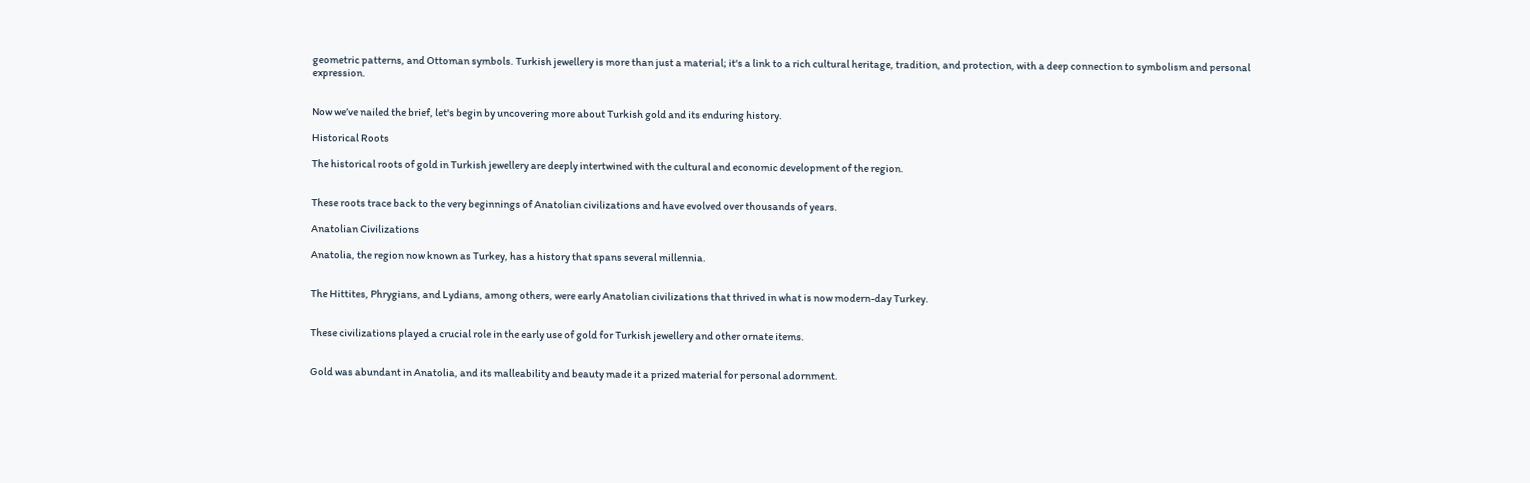geometric patterns, and Ottoman symbols. Turkish jewellery is more than just a material; it's a link to a rich cultural heritage, tradition, and protection, with a deep connection to symbolism and personal expression.


Now we’ve nailed the brief, let's begin by uncovering more about Turkish gold and its enduring history.

Historical Roots

The historical roots of gold in Turkish jewellery are deeply intertwined with the cultural and economic development of the region.


These roots trace back to the very beginnings of Anatolian civilizations and have evolved over thousands of years.

Anatolian Civilizations

Anatolia, the region now known as Turkey, has a history that spans several millennia.


The Hittites, Phrygians, and Lydians, among others, were early Anatolian civilizations that thrived in what is now modern-day Turkey.


These civilizations played a crucial role in the early use of gold for Turkish jewellery and other ornate items.


Gold was abundant in Anatolia, and its malleability and beauty made it a prized material for personal adornment.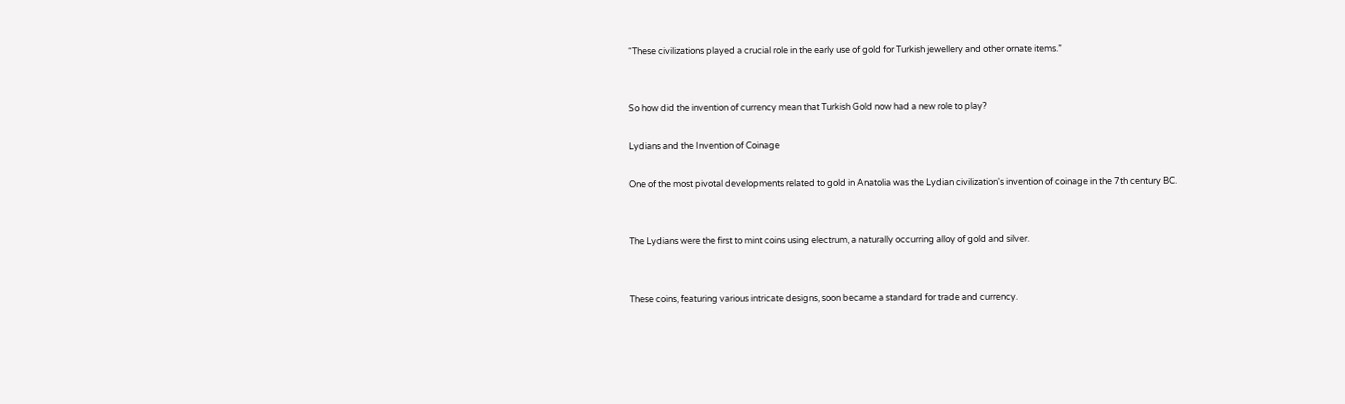“These civilizations played a crucial role in the early use of gold for Turkish jewellery and other ornate items.”


So how did the invention of currency mean that Turkish Gold now had a new role to play?

Lydians and the Invention of Coinage

One of the most pivotal developments related to gold in Anatolia was the Lydian civilization's invention of coinage in the 7th century BC.


The Lydians were the first to mint coins using electrum, a naturally occurring alloy of gold and silver.


These coins, featuring various intricate designs, soon became a standard for trade and currency.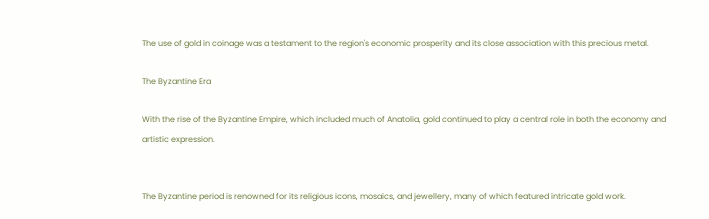The use of gold in coinage was a testament to the region's economic prosperity and its close association with this precious metal.

The Byzantine Era

With the rise of the Byzantine Empire, which included much of Anatolia, gold continued to play a central role in both the economy and artistic expression.


The Byzantine period is renowned for its religious icons, mosaics, and jewellery, many of which featured intricate gold work.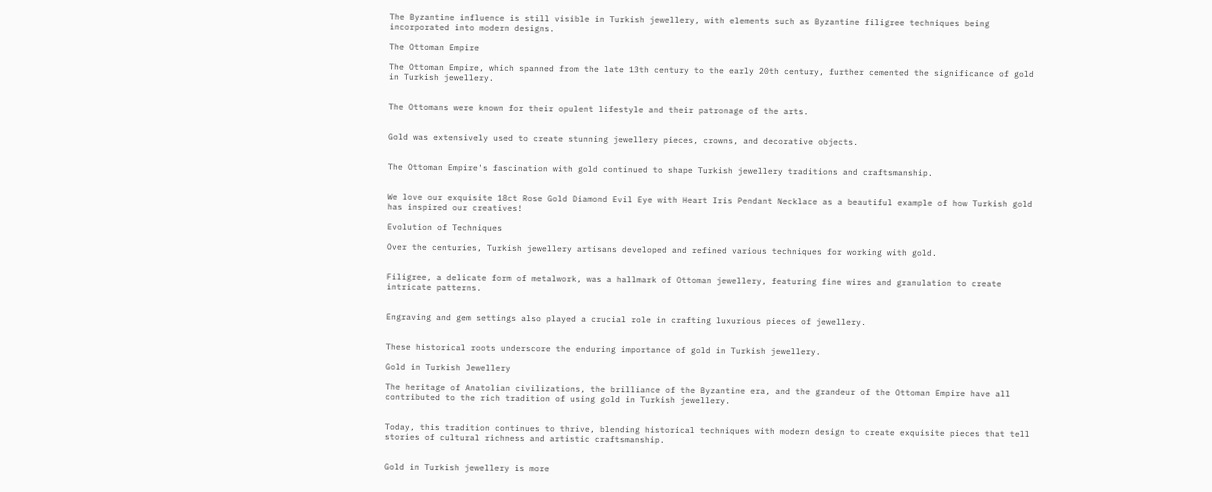The Byzantine influence is still visible in Turkish jewellery, with elements such as Byzantine filigree techniques being incorporated into modern designs.

The Ottoman Empire

The Ottoman Empire, which spanned from the late 13th century to the early 20th century, further cemented the significance of gold in Turkish jewellery.


The Ottomans were known for their opulent lifestyle and their patronage of the arts.


Gold was extensively used to create stunning jewellery pieces, crowns, and decorative objects.


The Ottoman Empire's fascination with gold continued to shape Turkish jewellery traditions and craftsmanship.


We love our exquisite 18ct Rose Gold Diamond Evil Eye with Heart Iris Pendant Necklace as a beautiful example of how Turkish gold has inspired our creatives!

Evolution of Techniques

Over the centuries, Turkish jewellery artisans developed and refined various techniques for working with gold.


Filigree, a delicate form of metalwork, was a hallmark of Ottoman jewellery, featuring fine wires and granulation to create intricate patterns.


Engraving and gem settings also played a crucial role in crafting luxurious pieces of jewellery.


These historical roots underscore the enduring importance of gold in Turkish jewellery.

Gold in Turkish Jewellery

The heritage of Anatolian civilizations, the brilliance of the Byzantine era, and the grandeur of the Ottoman Empire have all contributed to the rich tradition of using gold in Turkish jewellery.


Today, this tradition continues to thrive, blending historical techniques with modern design to create exquisite pieces that tell stories of cultural richness and artistic craftsmanship.


Gold in Turkish jewellery is more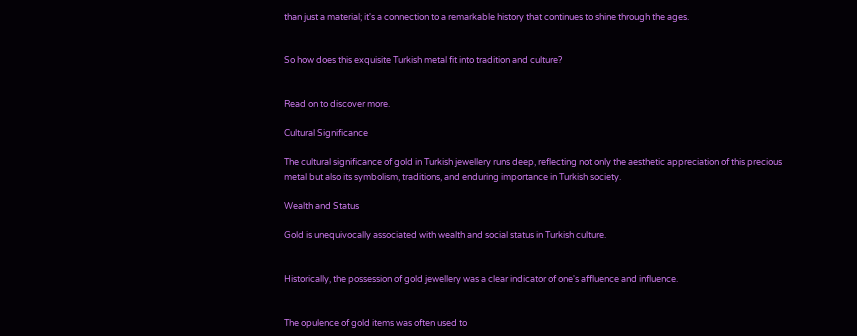than just a material; it's a connection to a remarkable history that continues to shine through the ages.


So how does this exquisite Turkish metal fit into tradition and culture?


Read on to discover more.

Cultural Significance

The cultural significance of gold in Turkish jewellery runs deep, reflecting not only the aesthetic appreciation of this precious metal but also its symbolism, traditions, and enduring importance in Turkish society.

Wealth and Status

Gold is unequivocally associated with wealth and social status in Turkish culture.


Historically, the possession of gold jewellery was a clear indicator of one's affluence and influence.


The opulence of gold items was often used to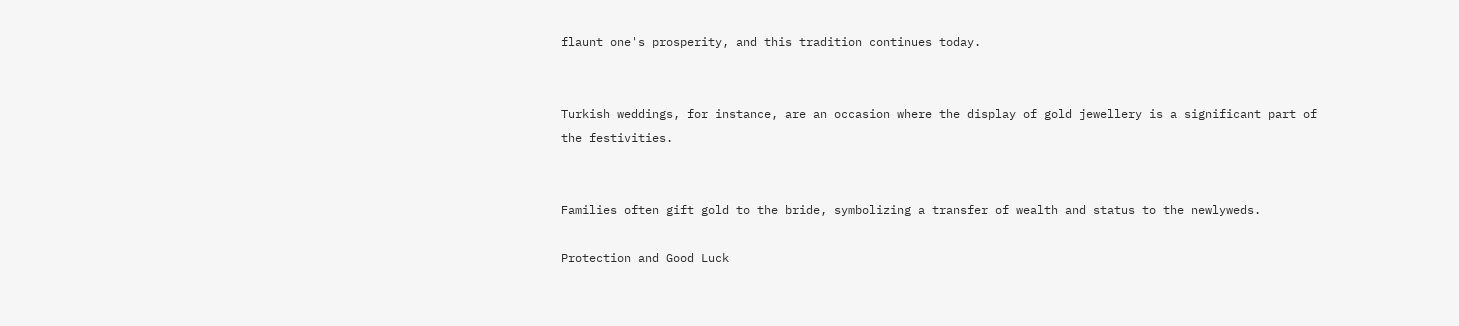flaunt one's prosperity, and this tradition continues today.


Turkish weddings, for instance, are an occasion where the display of gold jewellery is a significant part of the festivities.


Families often gift gold to the bride, symbolizing a transfer of wealth and status to the newlyweds.

Protection and Good Luck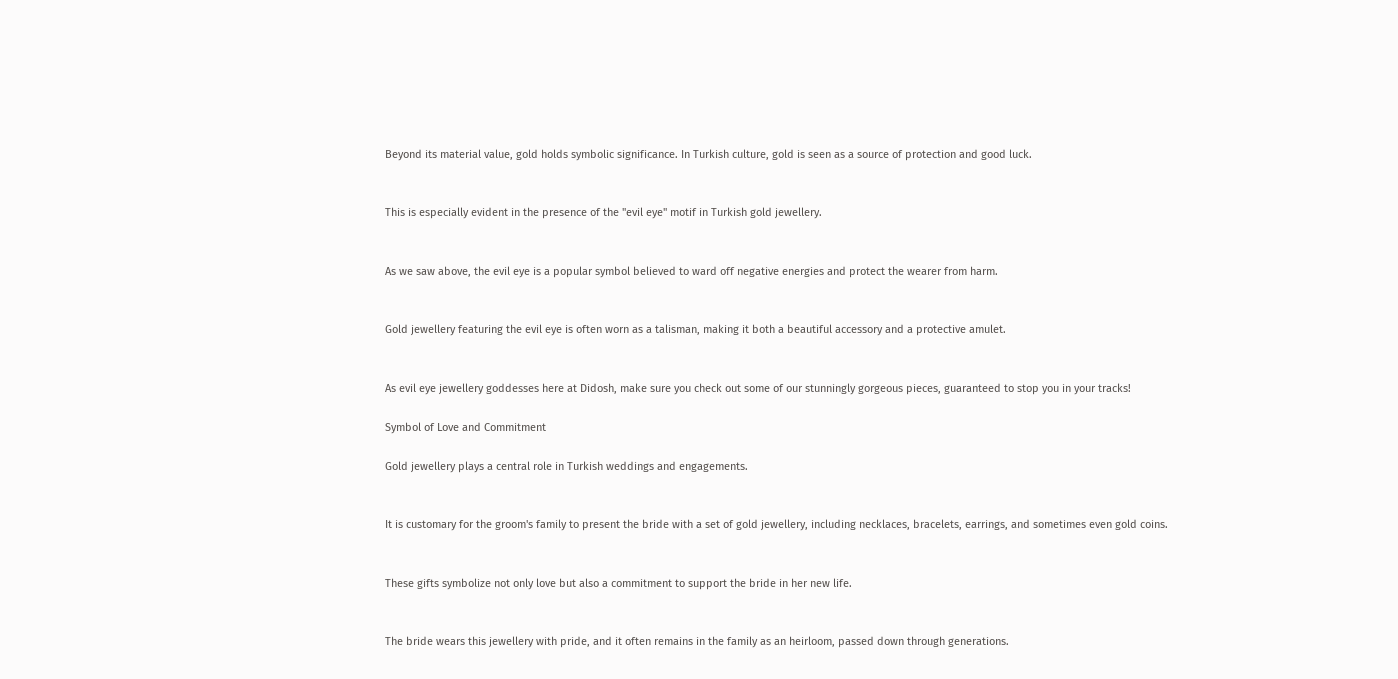Beyond its material value, gold holds symbolic significance. In Turkish culture, gold is seen as a source of protection and good luck.


This is especially evident in the presence of the "evil eye" motif in Turkish gold jewellery.


As we saw above, the evil eye is a popular symbol believed to ward off negative energies and protect the wearer from harm.


Gold jewellery featuring the evil eye is often worn as a talisman, making it both a beautiful accessory and a protective amulet.


As evil eye jewellery goddesses here at Didosh, make sure you check out some of our stunningly gorgeous pieces, guaranteed to stop you in your tracks!

Symbol of Love and Commitment

Gold jewellery plays a central role in Turkish weddings and engagements.


It is customary for the groom's family to present the bride with a set of gold jewellery, including necklaces, bracelets, earrings, and sometimes even gold coins.


These gifts symbolize not only love but also a commitment to support the bride in her new life.


The bride wears this jewellery with pride, and it often remains in the family as an heirloom, passed down through generations.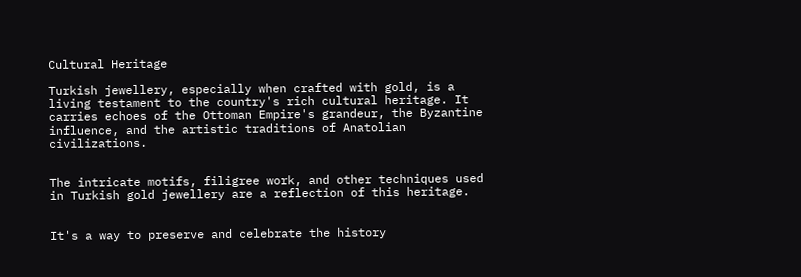Cultural Heritage

Turkish jewellery, especially when crafted with gold, is a living testament to the country's rich cultural heritage. It carries echoes of the Ottoman Empire's grandeur, the Byzantine influence, and the artistic traditions of Anatolian civilizations.


The intricate motifs, filigree work, and other techniques used in Turkish gold jewellery are a reflection of this heritage.


It's a way to preserve and celebrate the history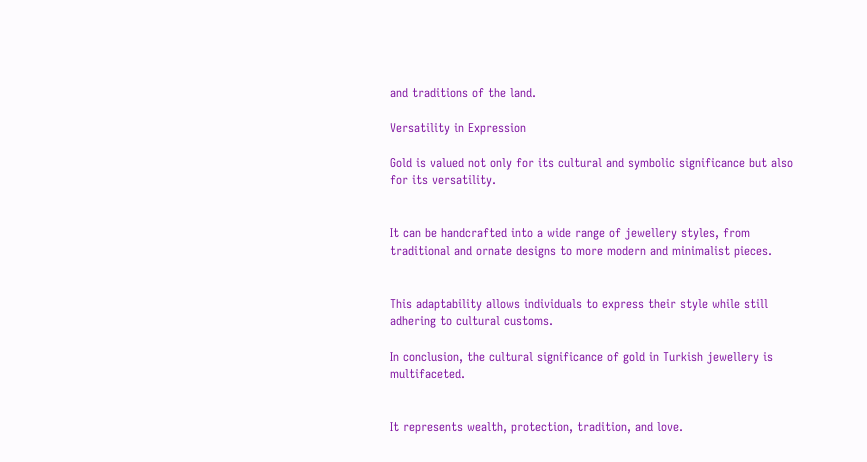and traditions of the land.

Versatility in Expression

Gold is valued not only for its cultural and symbolic significance but also for its versatility.


It can be handcrafted into a wide range of jewellery styles, from traditional and ornate designs to more modern and minimalist pieces.


This adaptability allows individuals to express their style while still adhering to cultural customs.

In conclusion, the cultural significance of gold in Turkish jewellery is multifaceted.


It represents wealth, protection, tradition, and love.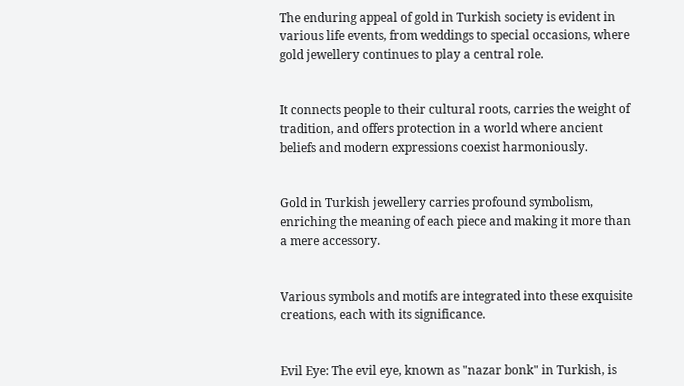The enduring appeal of gold in Turkish society is evident in various life events, from weddings to special occasions, where gold jewellery continues to play a central role.


It connects people to their cultural roots, carries the weight of tradition, and offers protection in a world where ancient beliefs and modern expressions coexist harmoniously.


Gold in Turkish jewellery carries profound symbolism, enriching the meaning of each piece and making it more than a mere accessory.


Various symbols and motifs are integrated into these exquisite creations, each with its significance.


Evil Eye: The evil eye, known as "nazar bonk" in Turkish, is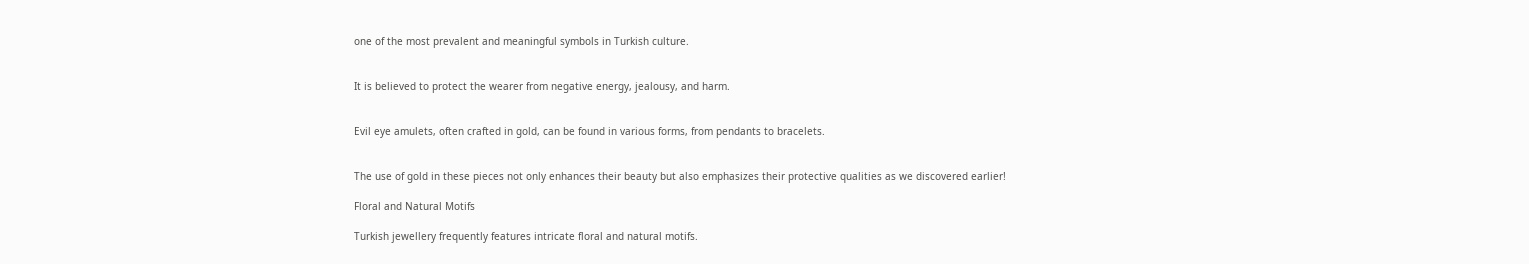one of the most prevalent and meaningful symbols in Turkish culture.


It is believed to protect the wearer from negative energy, jealousy, and harm.


Evil eye amulets, often crafted in gold, can be found in various forms, from pendants to bracelets.


The use of gold in these pieces not only enhances their beauty but also emphasizes their protective qualities as we discovered earlier!

Floral and Natural Motifs

Turkish jewellery frequently features intricate floral and natural motifs.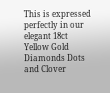This is expressed perfectly in our elegant 18ct Yellow Gold Diamonds Dots and Clover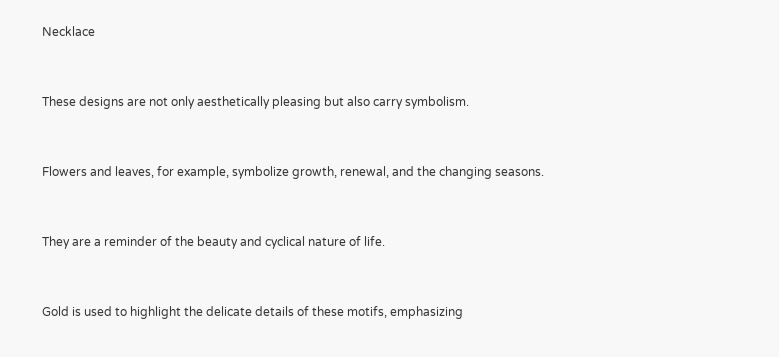Necklace


These designs are not only aesthetically pleasing but also carry symbolism.


Flowers and leaves, for example, symbolize growth, renewal, and the changing seasons.


They are a reminder of the beauty and cyclical nature of life.


Gold is used to highlight the delicate details of these motifs, emphasizing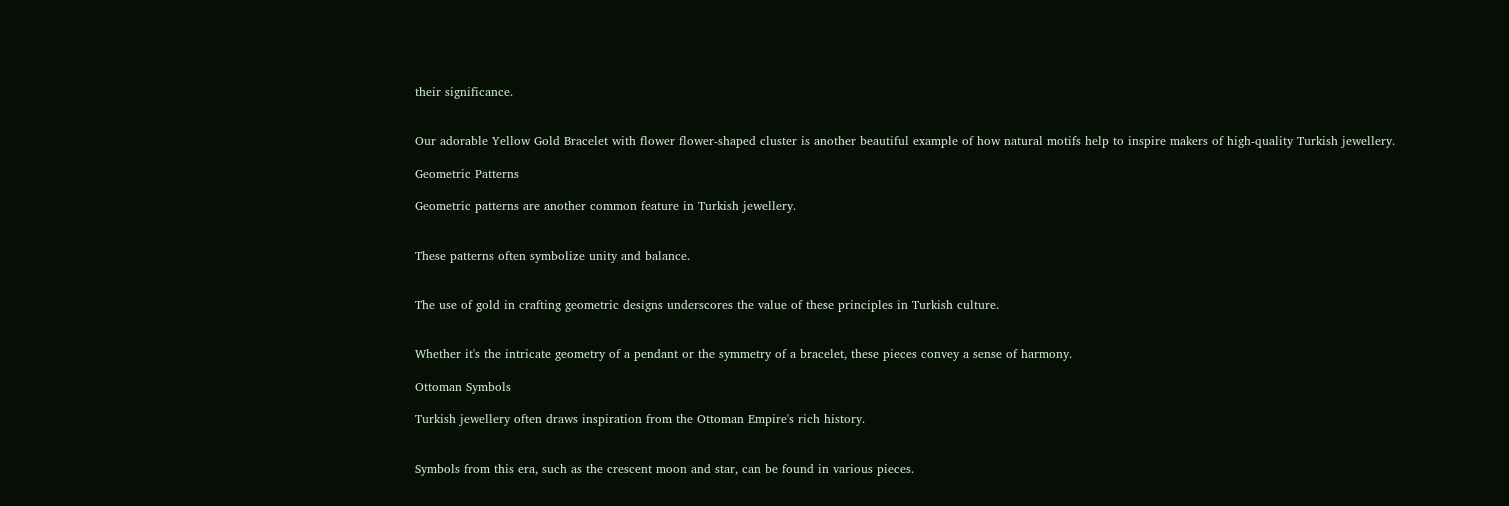their significance.


Our adorable Yellow Gold Bracelet with flower flower-shaped cluster is another beautiful example of how natural motifs help to inspire makers of high-quality Turkish jewellery.

Geometric Patterns

Geometric patterns are another common feature in Turkish jewellery.


These patterns often symbolize unity and balance.


The use of gold in crafting geometric designs underscores the value of these principles in Turkish culture.


Whether it's the intricate geometry of a pendant or the symmetry of a bracelet, these pieces convey a sense of harmony.

Ottoman Symbols

Turkish jewellery often draws inspiration from the Ottoman Empire's rich history.


Symbols from this era, such as the crescent moon and star, can be found in various pieces.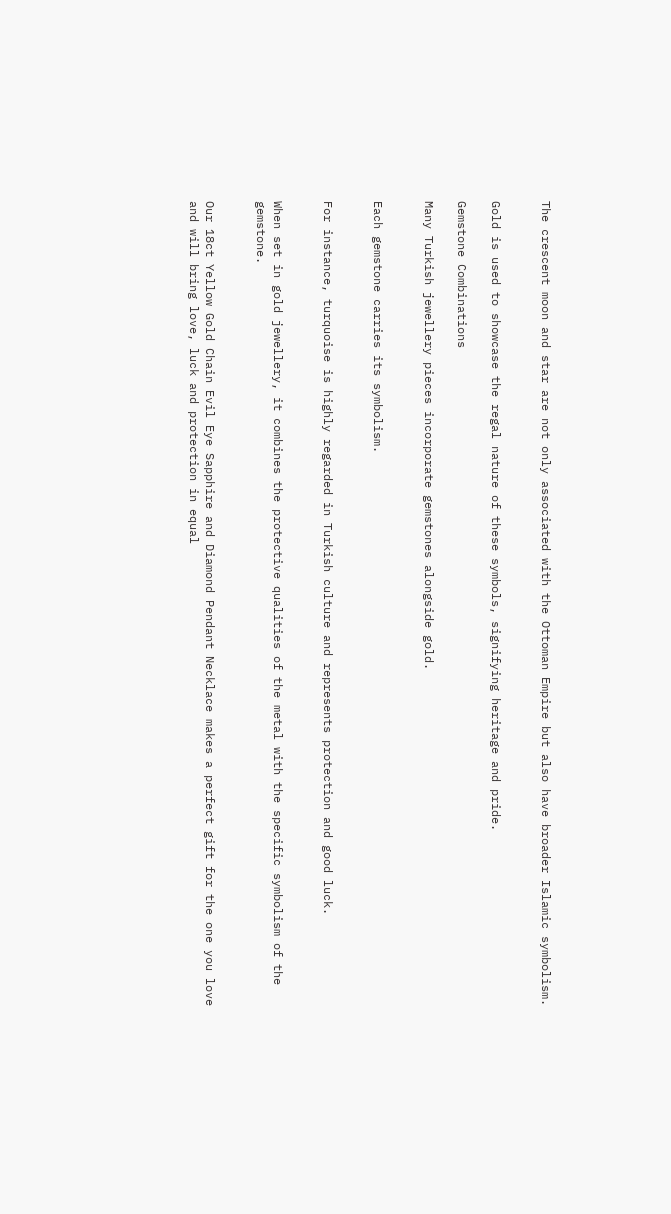The crescent moon and star are not only associated with the Ottoman Empire but also have broader Islamic symbolism.


Gold is used to showcase the regal nature of these symbols, signifying heritage and pride.

Gemstone Combinations

Many Turkish jewellery pieces incorporate gemstones alongside gold.


Each gemstone carries its symbolism.


For instance, turquoise is highly regarded in Turkish culture and represents protection and good luck.


When set in gold jewellery, it combines the protective qualities of the metal with the specific symbolism of the gemstone.


Our 18ct Yellow Gold Chain Evil Eye Sapphire and Diamond Pendant Necklace makes a perfect gift for the one you love and will bring love, luck and protection in equal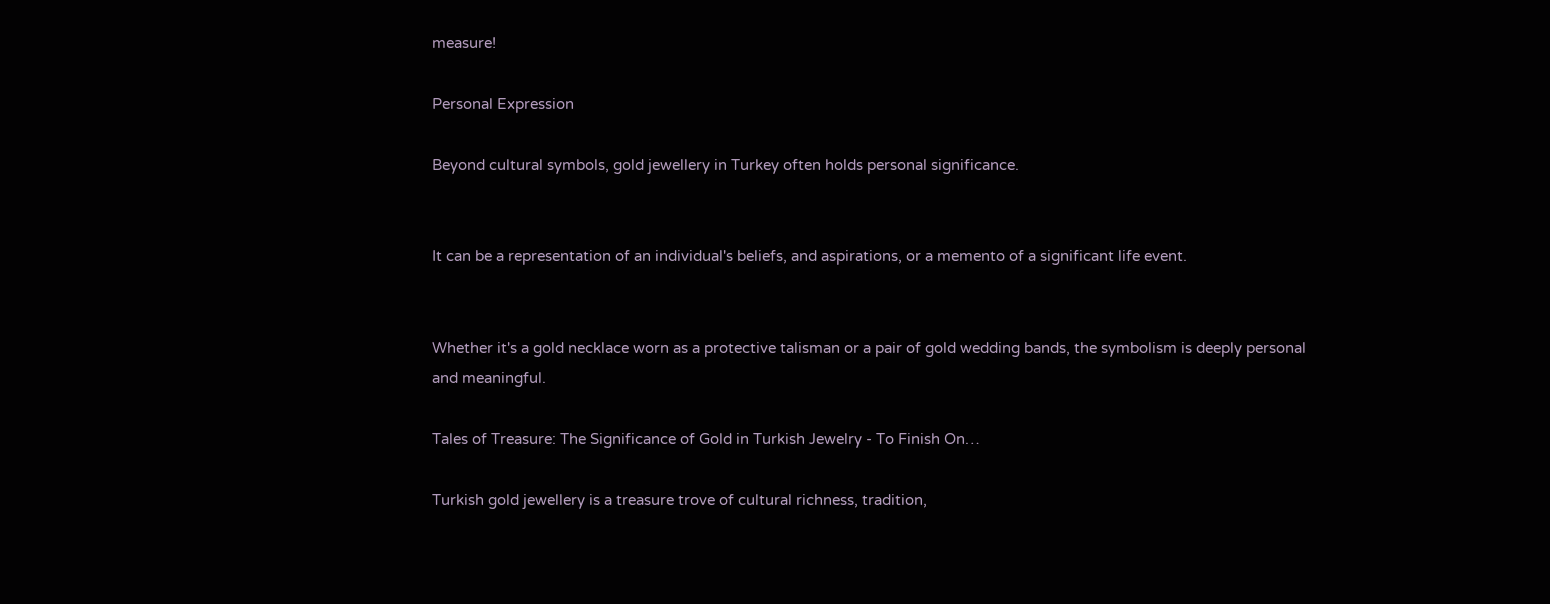measure!

Personal Expression

Beyond cultural symbols, gold jewellery in Turkey often holds personal significance.


It can be a representation of an individual's beliefs, and aspirations, or a memento of a significant life event.


Whether it's a gold necklace worn as a protective talisman or a pair of gold wedding bands, the symbolism is deeply personal and meaningful.

Tales of Treasure: The Significance of Gold in Turkish Jewelry - To Finish On…

Turkish gold jewellery is a treasure trove of cultural richness, tradition,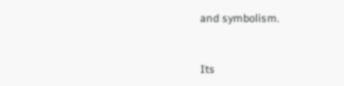and symbolism.


Its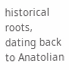historical roots, dating back to Anatolian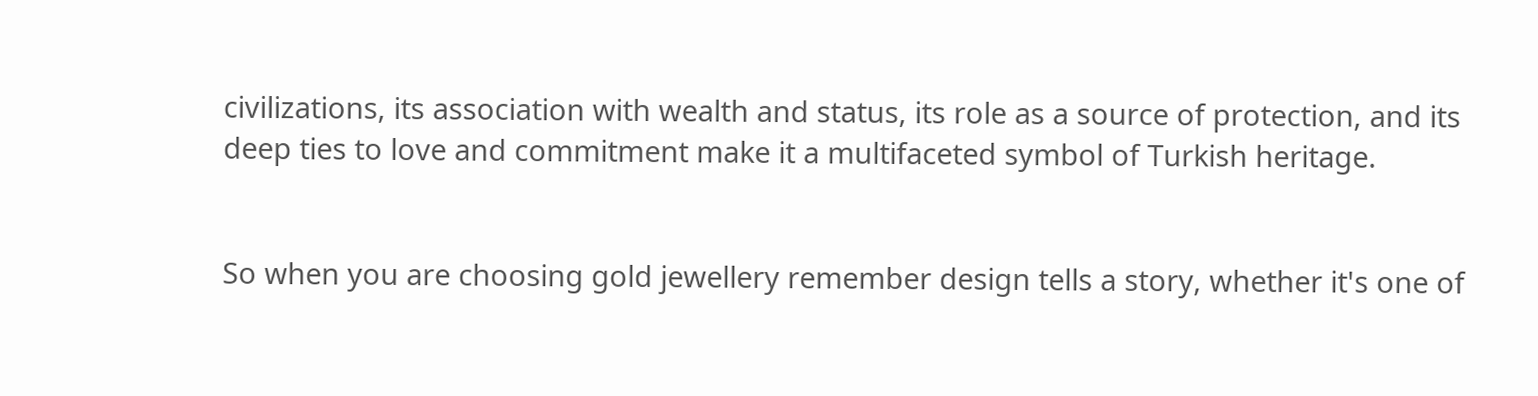civilizations, its association with wealth and status, its role as a source of protection, and its deep ties to love and commitment make it a multifaceted symbol of Turkish heritage.


So when you are choosing gold jewellery remember design tells a story, whether it's one of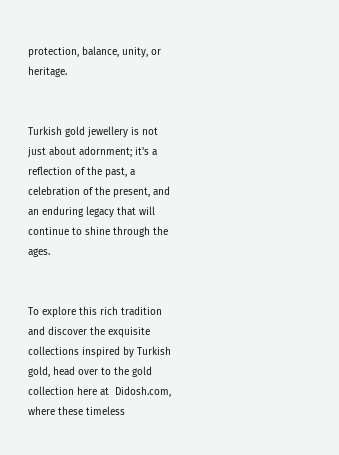protection, balance, unity, or heritage.


Turkish gold jewellery is not just about adornment; it's a reflection of the past, a celebration of the present, and an enduring legacy that will continue to shine through the ages.


To explore this rich tradition and discover the exquisite collections inspired by Turkish gold, head over to the gold collection here at  Didosh.com, where these timeless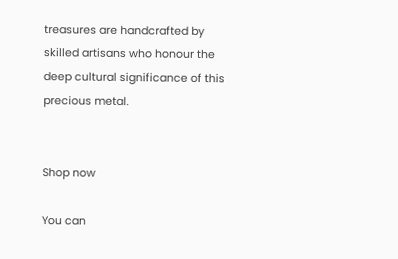treasures are handcrafted by skilled artisans who honour the deep cultural significance of this precious metal.


Shop now

You can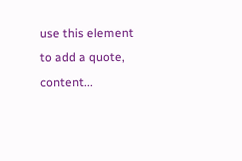use this element to add a quote, content...